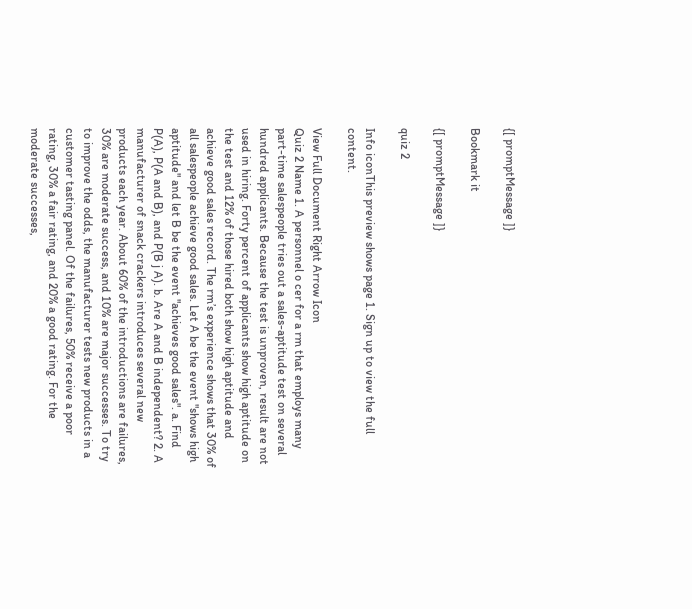{[ promptMessage ]}

Bookmark it

{[ promptMessage ]}

quiz 2

Info iconThis preview shows page 1. Sign up to view the full content.

View Full Document Right Arrow Icon
Quiz 2 Name 1. A personnel o cer for a rm that employs many part-time salespeople tries out a sales-aptitude test on several hundred applicants. Because the test is unproven, result are not used in hiring. Forty percent of applicants show high aptitude on the test and 12% of those hired both show high aptitude and achieve good sales record. The rm’s experience shows that 30% of all salespeople achieve good sales. Let A be the event "shows high aptitude" and let B be the event "achieves good sales". a. Find P(A), P(A and B), and P(B j A). b. Are A and B independent? 2. A manufacturer of snack crackers introduces several new products each year. About 60% of the introductions are failures, 30% are moderate success, and 10% are major successes. To try to improve the odds, the manufacturer tests new products in a customer tasting panel. Of the failures, 50% receive a poor rating, 30% a fair rating, and 20% a good rating. For the moderate successes,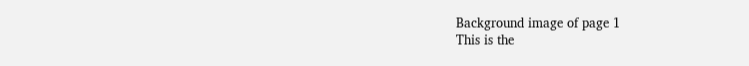Background image of page 1
This is the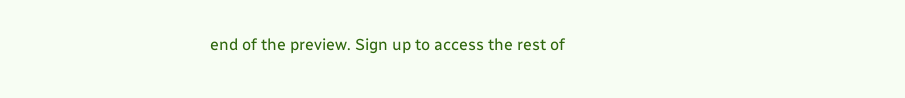end of the preview. Sign up to access the rest of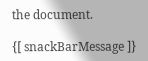the document.

{[ snackBarMessage ]}